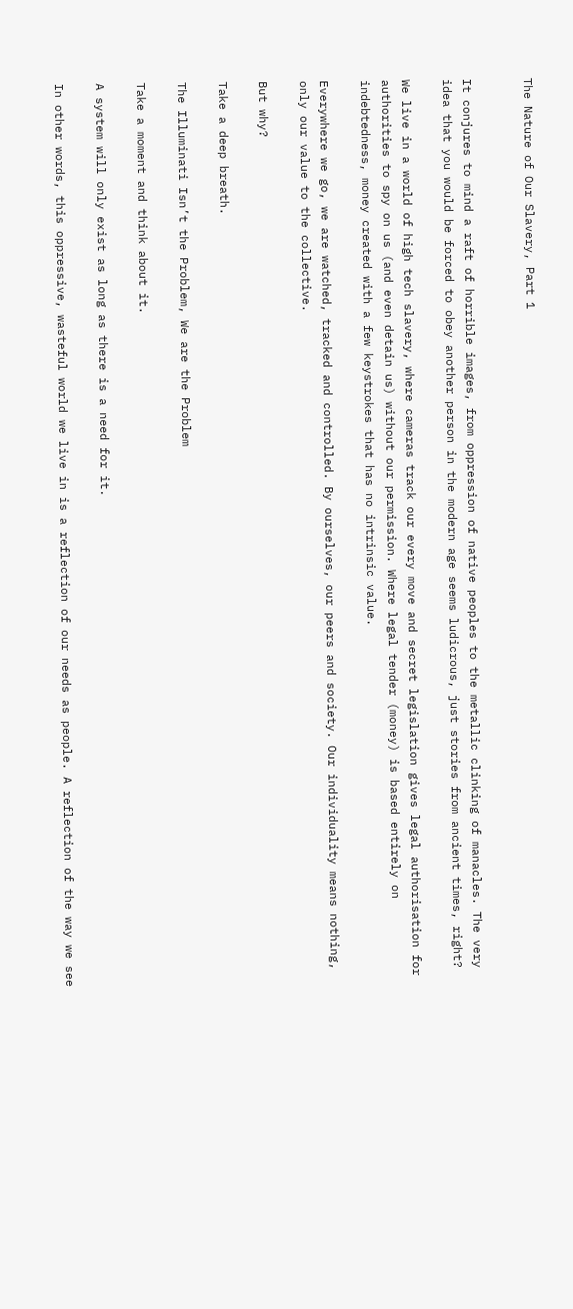The Nature of Our Slavery, Part 1


It conjures to mind a raft of horrible images, from oppression of native peoples to the metallic clinking of manacles. The very idea that you would be forced to obey another person in the modern age seems ludicrous, just stories from ancient times, right?

We live in a world of high tech slavery, where cameras track our every move and secret legislation gives legal authorisation for authorities to spy on us (and even detain us) without our permission. Where legal tender (money) is based entirely on indebtedness, money created with a few keystrokes that has no intrinsic value.

Everywhere we go, we are watched, tracked and controlled. By ourselves, our peers and society. Our individuality means nothing, only our value to the collective.

But why?

Take a deep breath.

The Illuminati Isn’t the Problem, We are the Problem

Take a moment and think about it.

A system will only exist as long as there is a need for it.

In other words, this oppressive, wasteful world we live in is a reflection of our needs as people. A reflection of the way we see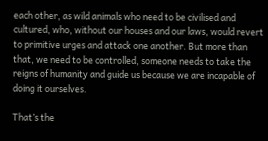each other, as wild animals who need to be civilised and cultured, who, without our houses and our laws, would revert to primitive urges and attack one another. But more than that, we need to be controlled, someone needs to take the reigns of humanity and guide us because we are incapable of doing it ourselves.

That’s the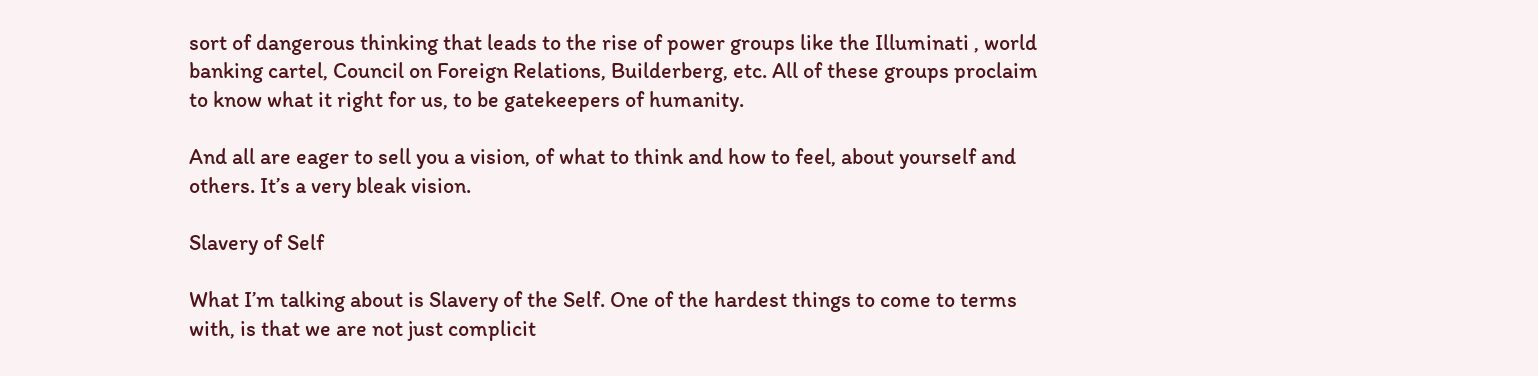sort of dangerous thinking that leads to the rise of power groups like the Illuminati , world banking cartel, Council on Foreign Relations, Builderberg, etc. All of these groups proclaim to know what it right for us, to be gatekeepers of humanity.

And all are eager to sell you a vision, of what to think and how to feel, about yourself and others. It’s a very bleak vision.

Slavery of Self

What I’m talking about is Slavery of the Self. One of the hardest things to come to terms with, is that we are not just complicit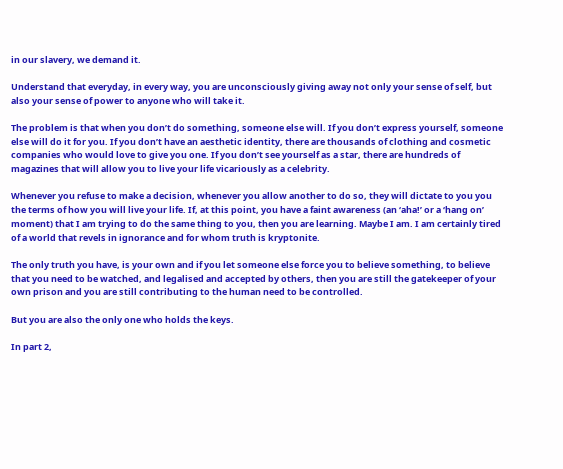in our slavery, we demand it.

Understand that everyday, in every way, you are unconsciously giving away not only your sense of self, but also your sense of power to anyone who will take it.

The problem is that when you don’t do something, someone else will. If you don’t express yourself, someone else will do it for you. If you don’t have an aesthetic identity, there are thousands of clothing and cosmetic companies who would love to give you one. If you don’t see yourself as a star, there are hundreds of magazines that will allow you to live your life vicariously as a celebrity.

Whenever you refuse to make a decision, whenever you allow another to do so, they will dictate to you you the terms of how you will live your life. If, at this point, you have a faint awareness (an ‘aha!’ or a ‘hang on’ moment) that I am trying to do the same thing to you, then you are learning. Maybe I am. I am certainly tired of a world that revels in ignorance and for whom truth is kryptonite.

The only truth you have, is your own and if you let someone else force you to believe something, to believe that you need to be watched, and legalised and accepted by others, then you are still the gatekeeper of your own prison and you are still contributing to the human need to be controlled.

But you are also the only one who holds the keys.

In part 2,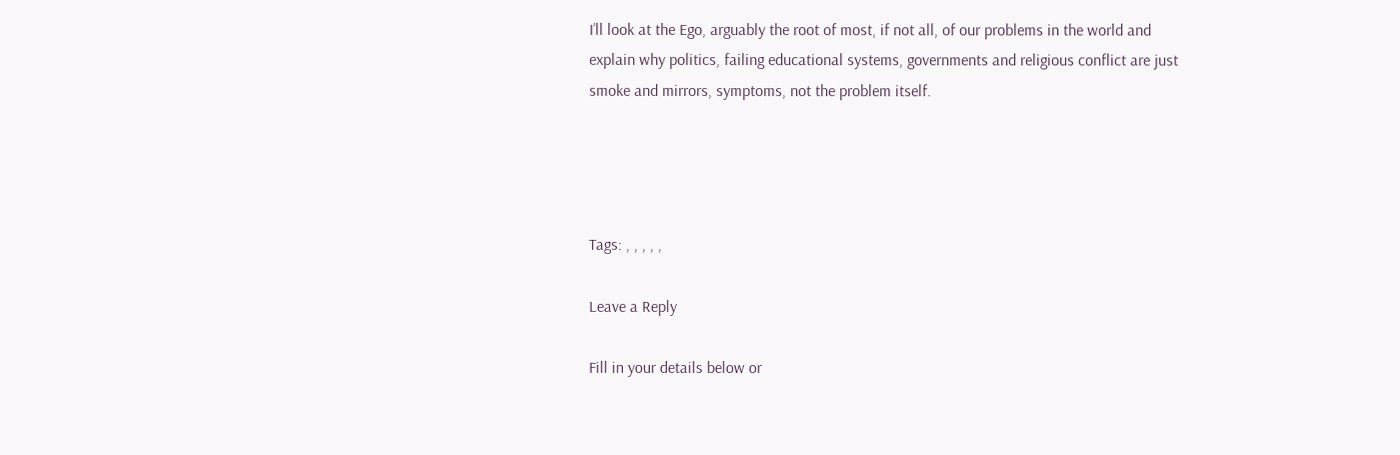I’ll look at the Ego, arguably the root of most, if not all, of our problems in the world and explain why politics, failing educational systems, governments and religious conflict are just smoke and mirrors, symptoms, not the problem itself.




Tags: , , , , ,

Leave a Reply

Fill in your details below or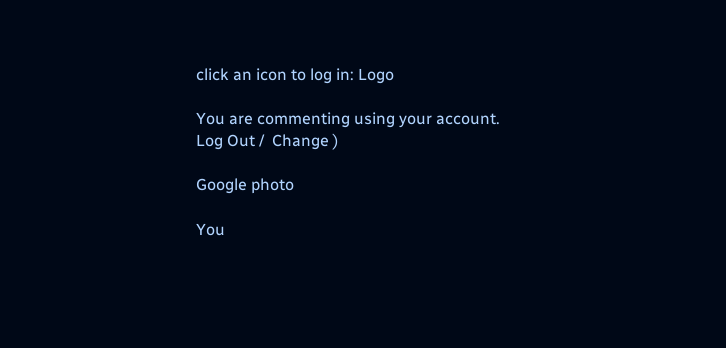click an icon to log in: Logo

You are commenting using your account. Log Out /  Change )

Google photo

You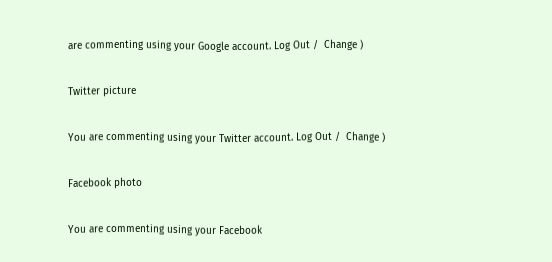are commenting using your Google account. Log Out /  Change )

Twitter picture

You are commenting using your Twitter account. Log Out /  Change )

Facebook photo

You are commenting using your Facebook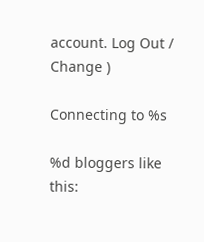account. Log Out /  Change )

Connecting to %s

%d bloggers like this: